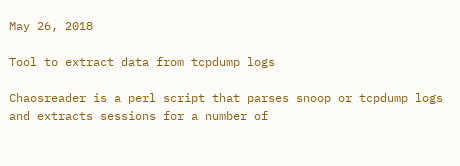May 26, 2018

Tool to extract data from tcpdump logs

Chaosreader is a perl script that parses snoop or tcpdump logs and extracts sessions for a number of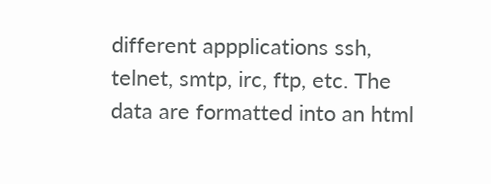different appplications ssh, telnet, smtp, irc, ftp, etc. The data are formatted into an html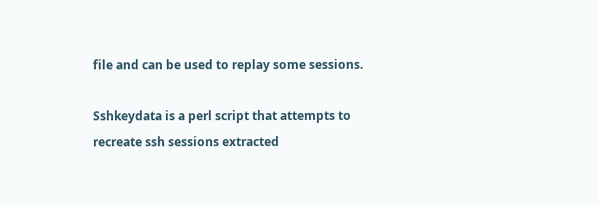file and can be used to replay some sessions.

Sshkeydata is a perl script that attempts to recreate ssh sessions extracted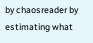by chaosreader by estimating what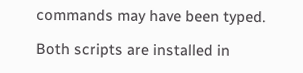commands may have been typed.

Both scripts are installed in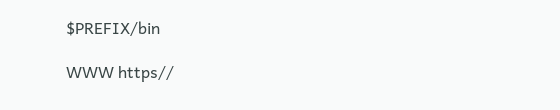$PREFIX/bin

WWW https//